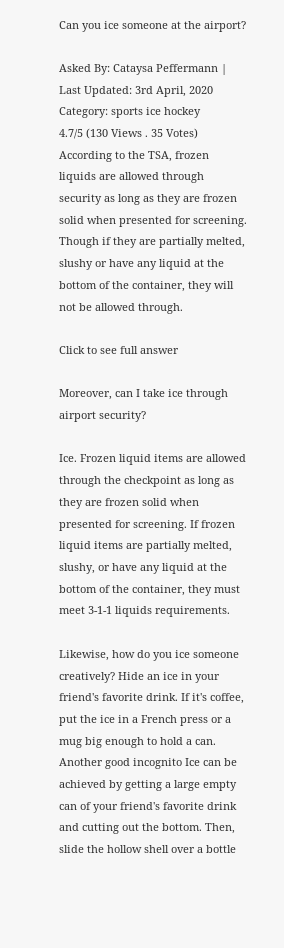Can you ice someone at the airport?

Asked By: Cataysa Peffermann | Last Updated: 3rd April, 2020
Category: sports ice hockey
4.7/5 (130 Views . 35 Votes)
According to the TSA, frozen liquids are allowed through security as long as they are frozen solid when presented for screening. Though if they are partially melted, slushy or have any liquid at the bottom of the container, they will not be allowed through.

Click to see full answer

Moreover, can I take ice through airport security?

Ice. Frozen liquid items are allowed through the checkpoint as long as they are frozen solid when presented for screening. If frozen liquid items are partially melted, slushy, or have any liquid at the bottom of the container, they must meet 3-1-1 liquids requirements.

Likewise, how do you ice someone creatively? Hide an ice in your friend's favorite drink. If it's coffee, put the ice in a French press or a mug big enough to hold a can. Another good incognito Ice can be achieved by getting a large empty can of your friend's favorite drink and cutting out the bottom. Then, slide the hollow shell over a bottle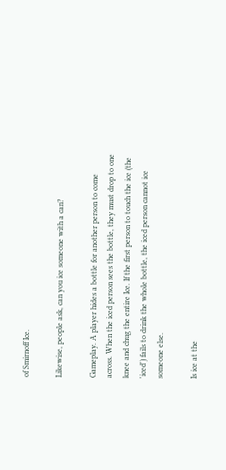of Smirnoff Ice.

Likewise, people ask, can you ice someone with a can?

Gameplay. A player hides a bottle for another person to come across. When the iced person sees the bottle, they must drop to one knee and chug the entire Ice. If the first person to touch the ice (the 'iced') fails to drink the whole bottle, the iced person cannot ice someone else.

Is ice at the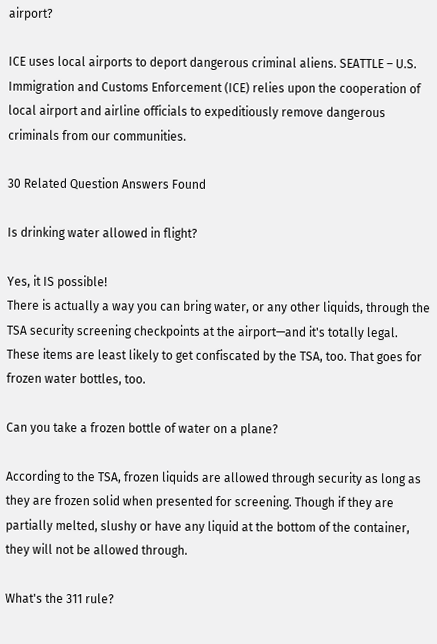airport?

ICE uses local airports to deport dangerous criminal aliens. SEATTLE – U.S. Immigration and Customs Enforcement (ICE) relies upon the cooperation of local airport and airline officials to expeditiously remove dangerous criminals from our communities.

30 Related Question Answers Found

Is drinking water allowed in flight?

Yes, it IS possible!
There is actually a way you can bring water, or any other liquids, through the TSA security screening checkpoints at the airport—and it's totally legal. These items are least likely to get confiscated by the TSA, too. That goes for frozen water bottles, too.

Can you take a frozen bottle of water on a plane?

According to the TSA, frozen liquids are allowed through security as long as they are frozen solid when presented for screening. Though if they are partially melted, slushy or have any liquid at the bottom of the container, they will not be allowed through.

What's the 311 rule?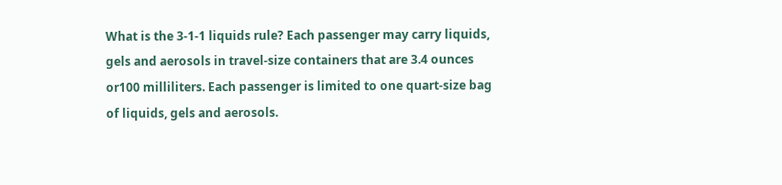What is the 3-1-1 liquids rule? Each passenger may carry liquids, gels and aerosols in travel-size containers that are 3.4 ounces or100 milliliters. Each passenger is limited to one quart-size bag of liquids, gels and aerosols.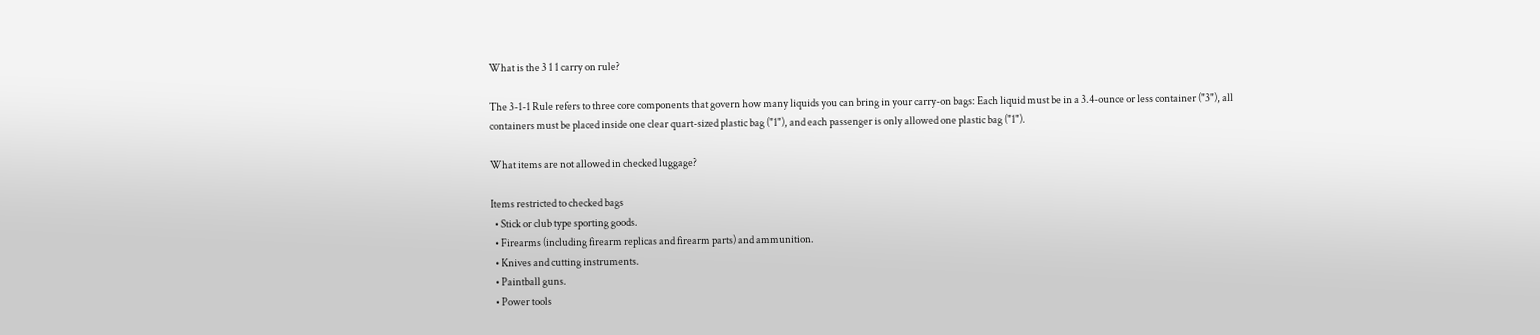What is the 3 1 1 carry on rule?

The 3-1-1 Rule refers to three core components that govern how many liquids you can bring in your carry-on bags: Each liquid must be in a 3.4-ounce or less container ("3"), all containers must be placed inside one clear quart-sized plastic bag ("1"), and each passenger is only allowed one plastic bag ("1").

What items are not allowed in checked luggage?

Items restricted to checked bags
  • Stick or club type sporting goods.
  • Firearms (including firearm replicas and firearm parts) and ammunition.
  • Knives and cutting instruments.
  • Paintball guns.
  • Power tools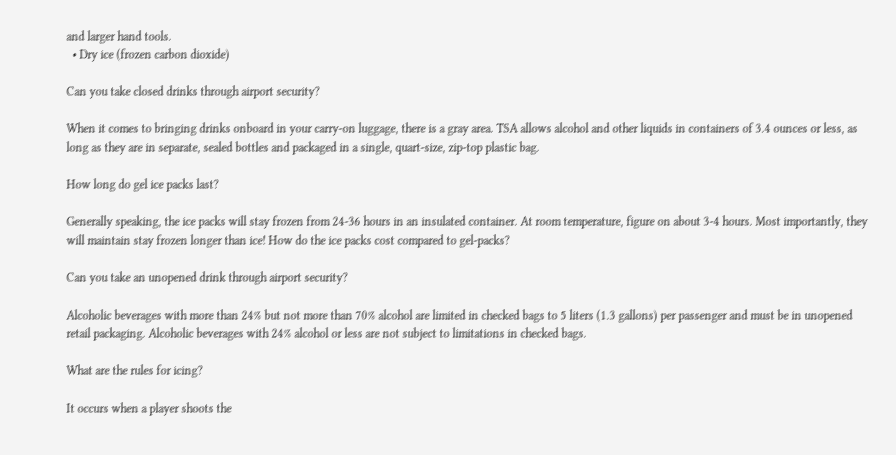and larger hand tools.
  • Dry ice (frozen carbon dioxide)

Can you take closed drinks through airport security?

When it comes to bringing drinks onboard in your carry-on luggage, there is a gray area. TSA allows alcohol and other liquids in containers of 3.4 ounces or less, as long as they are in separate, sealed bottles and packaged in a single, quart-size, zip-top plastic bag.

How long do gel ice packs last?

Generally speaking, the ice packs will stay frozen from 24-36 hours in an insulated container. At room temperature, figure on about 3-4 hours. Most importantly, they will maintain stay frozen longer than ice! How do the ice packs cost compared to gel-packs?

Can you take an unopened drink through airport security?

Alcoholic beverages with more than 24% but not more than 70% alcohol are limited in checked bags to 5 liters (1.3 gallons) per passenger and must be in unopened retail packaging. Alcoholic beverages with 24% alcohol or less are not subject to limitations in checked bags.

What are the rules for icing?

It occurs when a player shoots the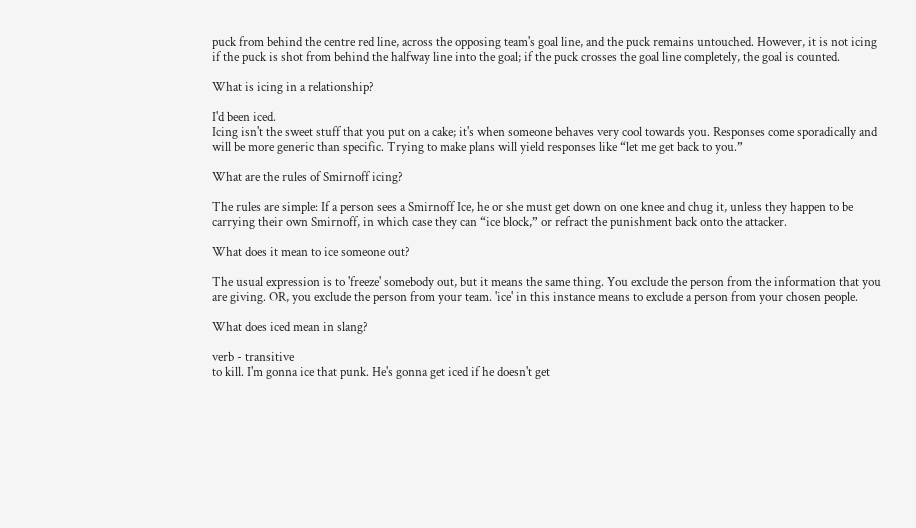puck from behind the centre red line, across the opposing team's goal line, and the puck remains untouched. However, it is not icing if the puck is shot from behind the halfway line into the goal; if the puck crosses the goal line completely, the goal is counted.

What is icing in a relationship?

I'd been iced.
Icing isn't the sweet stuff that you put on a cake; it's when someone behaves very cool towards you. Responses come sporadically and will be more generic than specific. Trying to make plans will yield responses like “let me get back to you.”

What are the rules of Smirnoff icing?

The rules are simple: If a person sees a Smirnoff Ice, he or she must get down on one knee and chug it, unless they happen to be carrying their own Smirnoff, in which case they can “ice block,” or refract the punishment back onto the attacker.

What does it mean to ice someone out?

The usual expression is to 'freeze' somebody out, but it means the same thing. You exclude the person from the information that you are giving. OR, you exclude the person from your team. 'ice' in this instance means to exclude a person from your chosen people.

What does iced mean in slang?

verb - transitive
to kill. I'm gonna ice that punk. He's gonna get iced if he doesn't get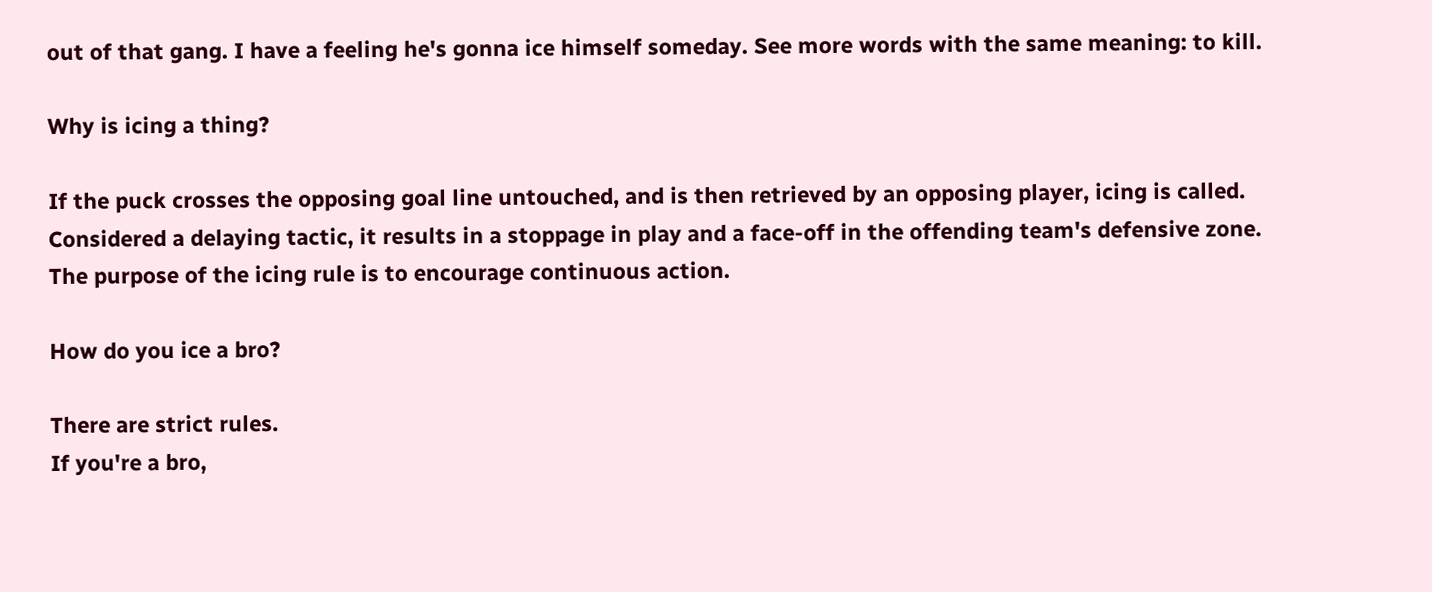out of that gang. I have a feeling he's gonna ice himself someday. See more words with the same meaning: to kill.

Why is icing a thing?

If the puck crosses the opposing goal line untouched, and is then retrieved by an opposing player, icing is called. Considered a delaying tactic, it results in a stoppage in play and a face-off in the offending team's defensive zone. The purpose of the icing rule is to encourage continuous action.

How do you ice a bro?

There are strict rules.
If you're a bro,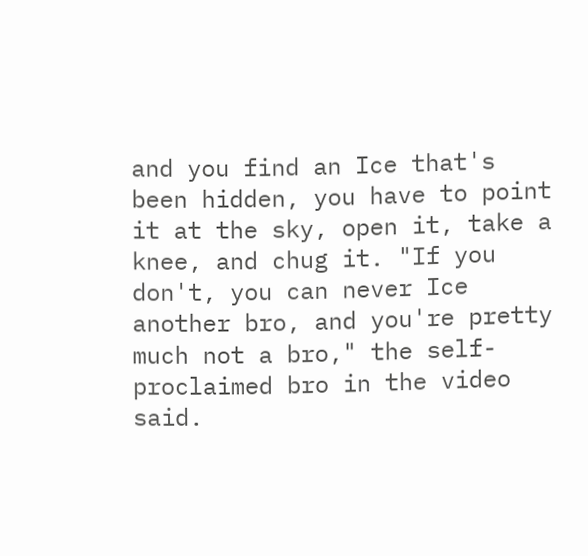and you find an Ice that's been hidden, you have to point it at the sky, open it, take a knee, and chug it. "If you don't, you can never Ice another bro, and you're pretty much not a bro," the self-proclaimed bro in the video said.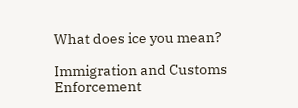What does ice you mean?

Immigration and Customs Enforcement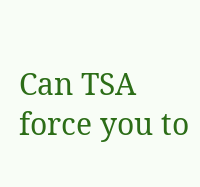Can TSA force you to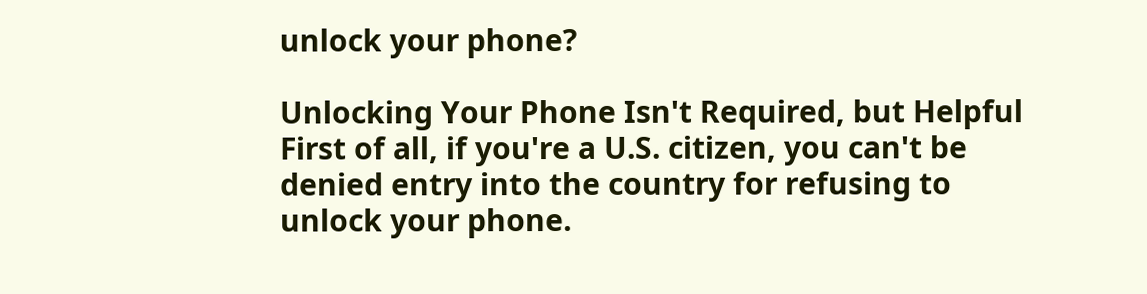unlock your phone?

Unlocking Your Phone Isn't Required, but Helpful
First of all, if you're a U.S. citizen, you can't be denied entry into the country for refusing to unlock your phone.